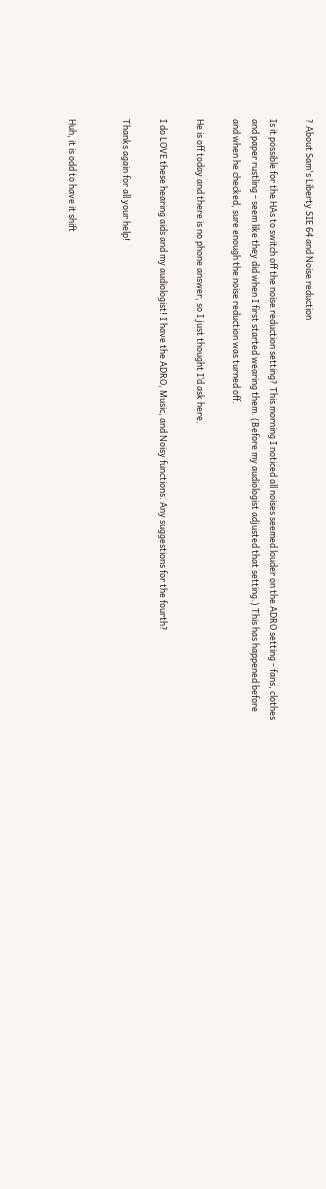? About Sam's Liberty SIE 64 and Noise reduction

Is it possible for the HAs to switch off the noise reduction setting? This morning I noticed all noises seemed louder on the ADRO setting - fans, clothes and paper rustling - seem like they did when I first started wearing them. (Before my audiologist adjusted that setting.) This has happened before and when he checked, sure enough the noise reduction was turned off.

He is off today and there is no phone answer, so I just thought I’d ask here.

I do LOVE these hearing aids and my audiologist! I have the ADRO, Music, and Noisy functions. Any suggestions for the fourth?

Thanks again for all your help!


Huh, it is odd to have it shift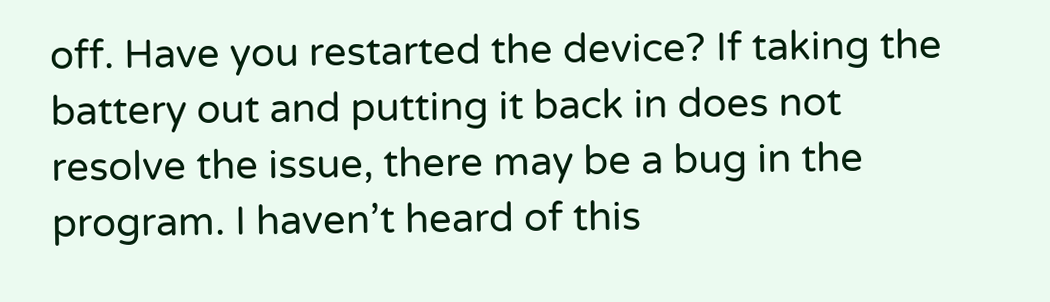off. Have you restarted the device? If taking the battery out and putting it back in does not resolve the issue, there may be a bug in the program. I haven’t heard of this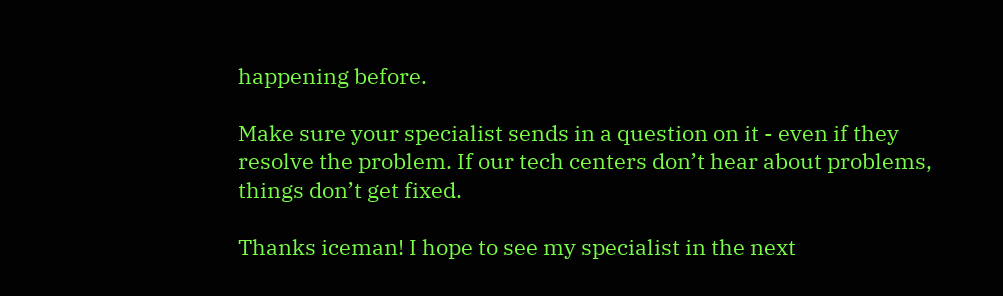happening before.

Make sure your specialist sends in a question on it - even if they resolve the problem. If our tech centers don’t hear about problems, things don’t get fixed.

Thanks iceman! I hope to see my specialist in the next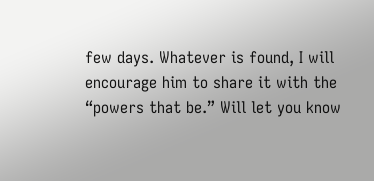few days. Whatever is found, I will encourage him to share it with the “powers that be.” Will let you know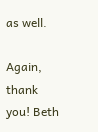as well.

Again, thank you! Beth